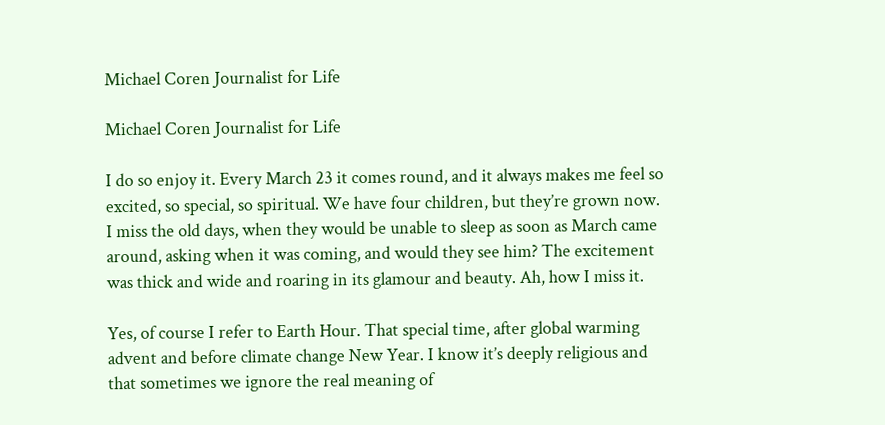Michael Coren Journalist for Life

Michael Coren Journalist for Life

I do so enjoy it. Every March 23 it comes round, and it always makes me feel so excited, so special, so spiritual. We have four children, but they’re grown now. I miss the old days, when they would be unable to sleep as soon as March came around, asking when it was coming, and would they see him? The excitement was thick and wide and roaring in its glamour and beauty. Ah, how I miss it.

Yes, of course I refer to Earth Hour. That special time, after global warming advent and before climate change New Year. I know it’s deeply religious and that sometimes we ignore the real meaning of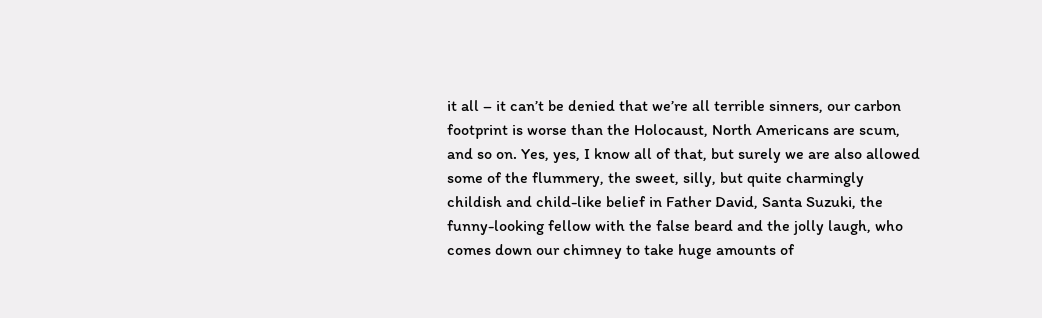it all – it can’t be denied that we’re all terrible sinners, our carbon footprint is worse than the Holocaust, North Americans are scum, and so on. Yes, yes, I know all of that, but surely we are also allowed some of the flummery, the sweet, silly, but quite charmingly childish and child-like belief in Father David, Santa Suzuki, the funny-looking fellow with the false beard and the jolly laugh, who comes down our chimney to take huge amounts of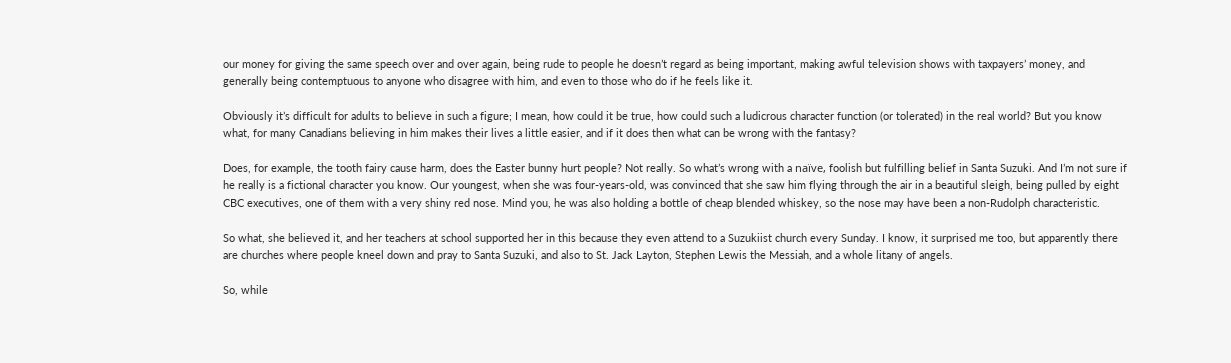our money for giving the same speech over and over again, being rude to people he doesn’t regard as being important, making awful television shows with taxpayers’ money, and generally being contemptuous to anyone who disagree with him, and even to those who do if he feels like it.

Obviously it’s difficult for adults to believe in such a figure; I mean, how could it be true, how could such a ludicrous character function (or tolerated) in the real world? But you know what, for many Canadians believing in him makes their lives a little easier, and if it does then what can be wrong with the fantasy?

Does, for example, the tooth fairy cause harm, does the Easter bunny hurt people? Not really. So what’s wrong with a naïve, foolish but fulfilling belief in Santa Suzuki. And I’m not sure if he really is a fictional character you know. Our youngest, when she was four-years-old, was convinced that she saw him flying through the air in a beautiful sleigh, being pulled by eight CBC executives, one of them with a very shiny red nose. Mind you, he was also holding a bottle of cheap blended whiskey, so the nose may have been a non-Rudolph characteristic.

So what, she believed it, and her teachers at school supported her in this because they even attend to a Suzukiist church every Sunday. I know, it surprised me too, but apparently there are churches where people kneel down and pray to Santa Suzuki, and also to St. Jack Layton, Stephen Lewis the Messiah, and a whole litany of angels.

So, while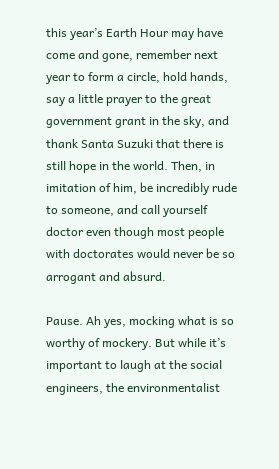this year’s Earth Hour may have come and gone, remember next year to form a circle, hold hands, say a little prayer to the great government grant in the sky, and thank Santa Suzuki that there is still hope in the world. Then, in imitation of him, be incredibly rude to someone, and call yourself doctor even though most people with doctorates would never be so arrogant and absurd.

Pause. Ah yes, mocking what is so worthy of mockery. But while it’s important to laugh at the social engineers, the environmentalist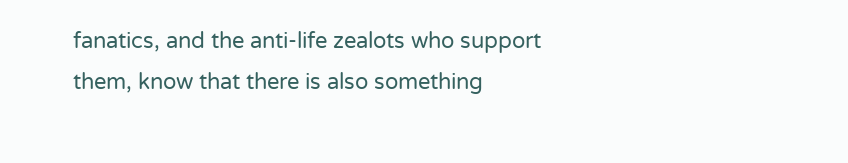fanatics, and the anti-life zealots who support them, know that there is also something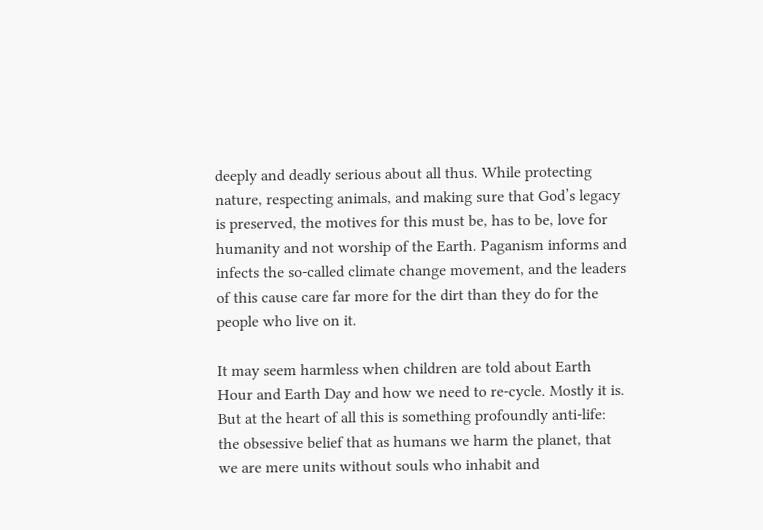deeply and deadly serious about all thus. While protecting nature, respecting animals, and making sure that God’s legacy is preserved, the motives for this must be, has to be, love for humanity and not worship of the Earth. Paganism informs and infects the so-called climate change movement, and the leaders of this cause care far more for the dirt than they do for the people who live on it.

It may seem harmless when children are told about Earth Hour and Earth Day and how we need to re-cycle. Mostly it is. But at the heart of all this is something profoundly anti-life: the obsessive belief that as humans we harm the planet, that we are mere units without souls who inhabit and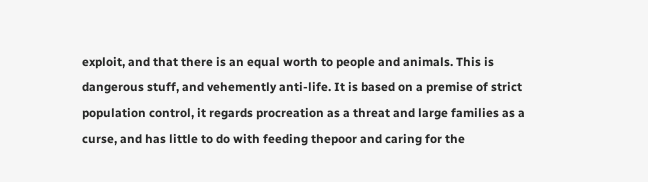exploit, and that there is an equal worth to people and animals. This is dangerous stuff, and vehemently anti-life. It is based on a premise of strict population control, it regards procreation as a threat and large families as a curse, and has little to do with feeding thepoor and caring for the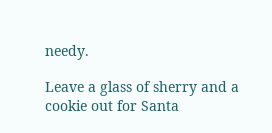needy.

Leave a glass of sherry and a cookie out for Santa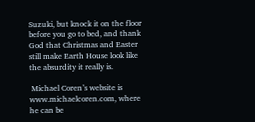Suzuki, but knock it on the floor before you go to bed, and thank God that Christmas and Easter still make Earth House look like the absurdity it really is.

 Michael Coren’s website is www.michaelcoren.com, where he can be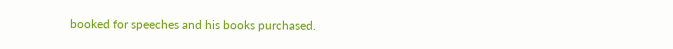booked for speeches and his books purchased.